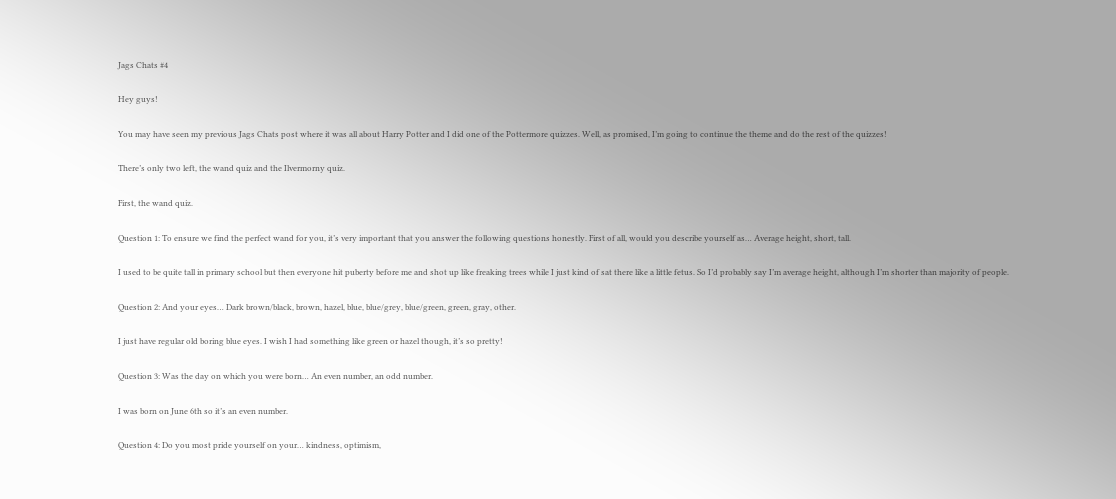Jags Chats #4

Hey guys!

You may have seen my previous Jags Chats post where it was all about Harry Potter and I did one of the Pottermore quizzes. Well, as promised, I’m going to continue the theme and do the rest of the quizzes!

There’s only two left, the wand quiz and the Ilvermorny quiz.

First, the wand quiz.

Question 1: To ensure we find the perfect wand for you, it’s very important that you answer the following questions honestly. First of all, would you describe yourself as… Average height, short, tall.

I used to be quite tall in primary school but then everyone hit puberty before me and shot up like freaking trees while I just kind of sat there like a little fetus. So I’d probably say I’m average height, although I’m shorter than majority of people.

Question 2: And your eyes… Dark brown/black, brown, hazel, blue, blue/grey, blue/green, green, gray, other.

I just have regular old boring blue eyes. I wish I had something like green or hazel though, it’s so pretty!

Question 3: Was the day on which you were born… An even number, an odd number.

I was born on June 6th so it’s an even number.

Question 4: Do you most pride yourself on your… kindness, optimism,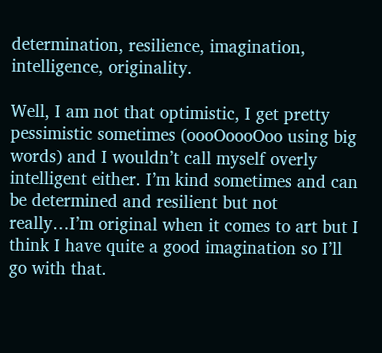determination, resilience, imagination, intelligence, originality.

Well, I am not that optimistic, I get pretty pessimistic sometimes (oooOoooOoo using big words) and I wouldn’t call myself overly intelligent either. I’m kind sometimes and can be determined and resilient but not really…I’m original when it comes to art but I think I have quite a good imagination so I’ll go with that.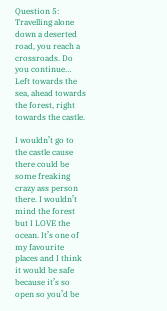Question 5: Travelling alone down a deserted road, you reach a crossroads. Do you continue… Left towards the sea, ahead towards the forest, right towards the castle.

I wouldn’t go to the castle cause there could be some freaking crazy ass person there. I wouldn’t mind the forest but I LOVE the ocean. It’s one of my favourite places and I think it would be safe because it’s so open so you’d be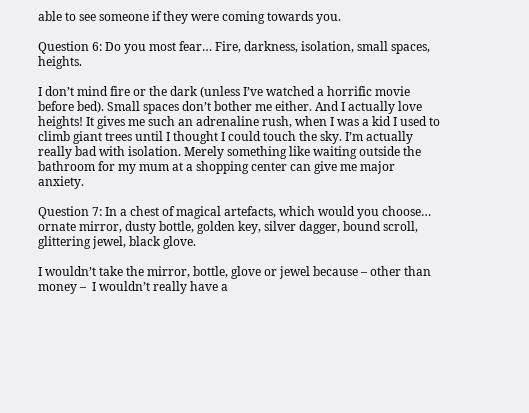able to see someone if they were coming towards you.

Question 6: Do you most fear… Fire, darkness, isolation, small spaces, heights.

I don’t mind fire or the dark (unless I’ve watched a horrific movie before bed). Small spaces don’t bother me either. And I actually love heights! It gives me such an adrenaline rush, when I was a kid I used to climb giant trees until I thought I could touch the sky. I’m actually really bad with isolation. Merely something like waiting outside the bathroom for my mum at a shopping center can give me major anxiety.

Question 7: In a chest of magical artefacts, which would you choose… ornate mirror, dusty bottle, golden key, silver dagger, bound scroll, glittering jewel, black glove.

I wouldn’t take the mirror, bottle, glove or jewel because – other than money –  I wouldn’t really have a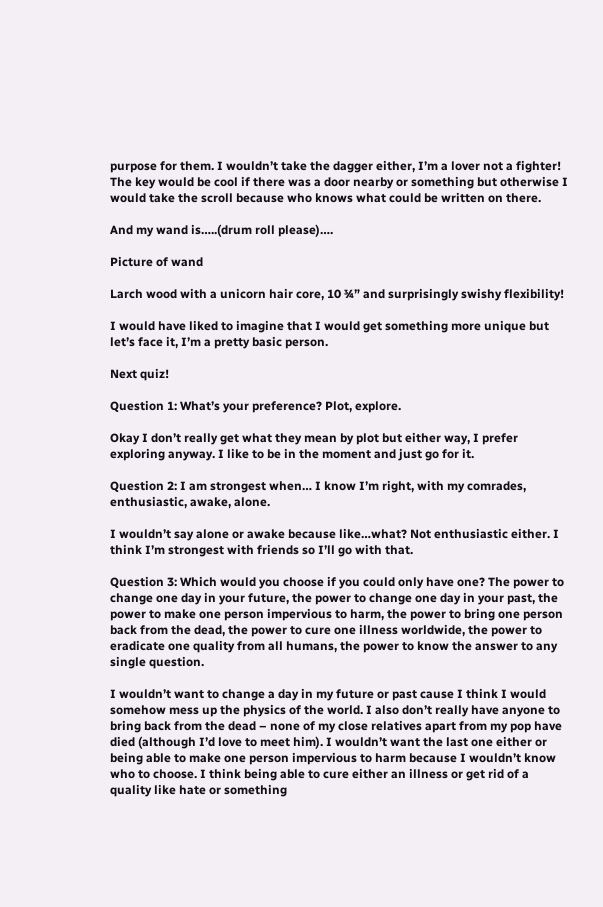purpose for them. I wouldn’t take the dagger either, I’m a lover not a fighter! The key would be cool if there was a door nearby or something but otherwise I would take the scroll because who knows what could be written on there.

And my wand is…..(drum roll please)….

Picture of wand

Larch wood with a unicorn hair core, 10 ¾” and surprisingly swishy flexibility!

I would have liked to imagine that I would get something more unique but let’s face it, I’m a pretty basic person.

Next quiz!

Question 1: What’s your preference? Plot, explore.

Okay I don’t really get what they mean by plot but either way, I prefer exploring anyway. I like to be in the moment and just go for it.

Question 2: I am strongest when… I know I’m right, with my comrades, enthusiastic, awake, alone.

I wouldn’t say alone or awake because like…what? Not enthusiastic either. I think I’m strongest with friends so I’ll go with that.

Question 3: Which would you choose if you could only have one? The power to change one day in your future, the power to change one day in your past, the power to make one person impervious to harm, the power to bring one person back from the dead, the power to cure one illness worldwide, the power to eradicate one quality from all humans, the power to know the answer to any single question.

I wouldn’t want to change a day in my future or past cause I think I would somehow mess up the physics of the world. I also don’t really have anyone to bring back from the dead – none of my close relatives apart from my pop have died (although I’d love to meet him). I wouldn’t want the last one either or being able to make one person impervious to harm because I wouldn’t know who to choose. I think being able to cure either an illness or get rid of a quality like hate or something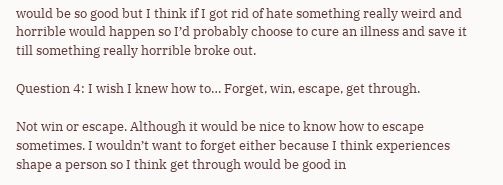would be so good but I think if I got rid of hate something really weird and horrible would happen so I’d probably choose to cure an illness and save it till something really horrible broke out.

Question 4: I wish I knew how to… Forget, win, escape, get through.

Not win or escape. Although it would be nice to know how to escape sometimes. I wouldn’t want to forget either because I think experiences shape a person so I think get through would be good in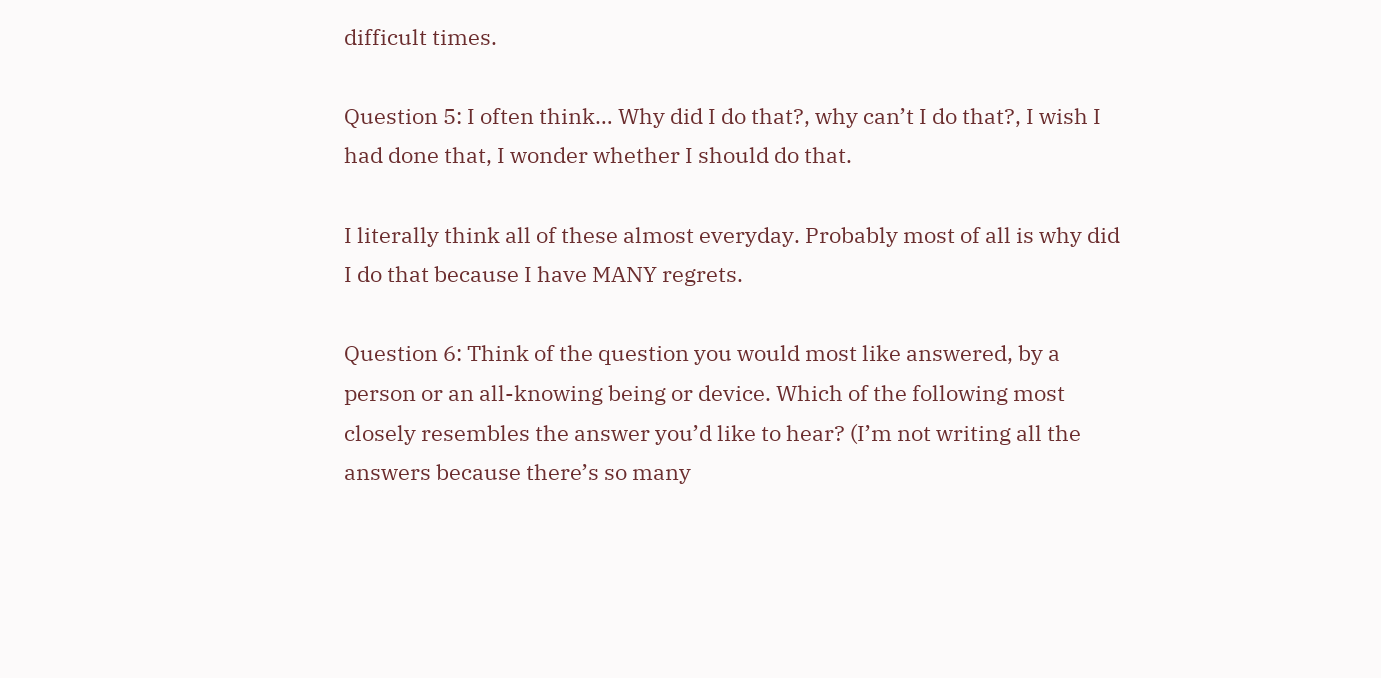difficult times.

Question 5: I often think… Why did I do that?, why can’t I do that?, I wish I had done that, I wonder whether I should do that.

I literally think all of these almost everyday. Probably most of all is why did I do that because I have MANY regrets.

Question 6: Think of the question you would most like answered, by a person or an all-knowing being or device. Which of the following most closely resembles the answer you’d like to hear? (I’m not writing all the answers because there’s so many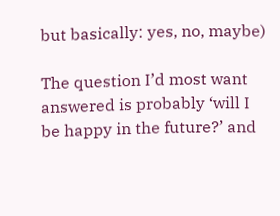but basically: yes, no, maybe)

The question I’d most want answered is probably ‘will I be happy in the future?’ and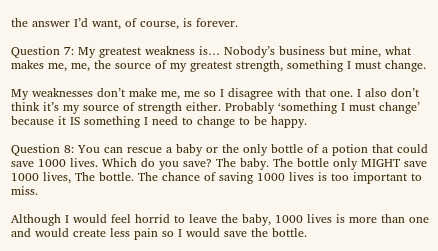the answer I’d want, of course, is forever.

Question 7: My greatest weakness is… Nobody’s business but mine, what makes me, me, the source of my greatest strength, something I must change.

My weaknesses don’t make me, me so I disagree with that one. I also don’t think it’s my source of strength either. Probably ‘something I must change’ because it IS something I need to change to be happy.

Question 8: You can rescue a baby or the only bottle of a potion that could save 1000 lives. Which do you save? The baby. The bottle only MIGHT save 1000 lives, The bottle. The chance of saving 1000 lives is too important to miss.

Although I would feel horrid to leave the baby, 1000 lives is more than one and would create less pain so I would save the bottle.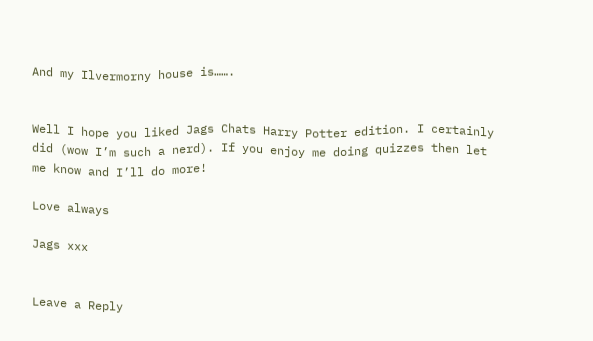And my Ilvermorny house is…….


Well I hope you liked Jags Chats Harry Potter edition. I certainly did (wow I’m such a nerd). If you enjoy me doing quizzes then let me know and I’ll do more!

Love always

Jags xxx


Leave a Reply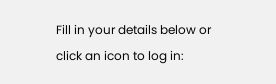Fill in your details below or click an icon to log in: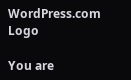WordPress.com Logo

You are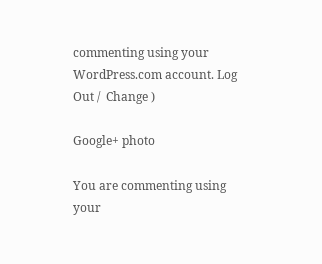commenting using your WordPress.com account. Log Out /  Change )

Google+ photo

You are commenting using your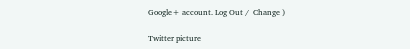Google+ account. Log Out /  Change )

Twitter picture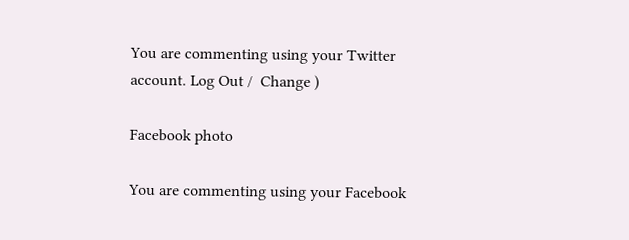You are commenting using your Twitter account. Log Out /  Change )

Facebook photo

You are commenting using your Facebook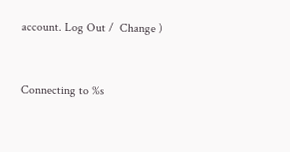account. Log Out /  Change )


Connecting to %s